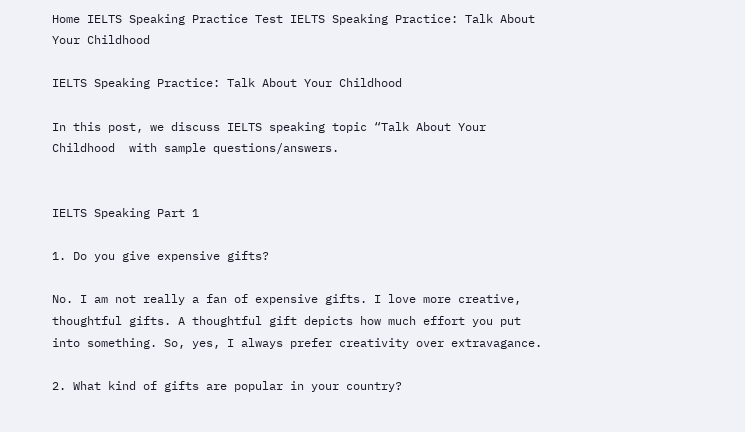Home IELTS Speaking Practice Test IELTS Speaking Practice: Talk About Your Childhood

IELTS Speaking Practice: Talk About Your Childhood

In this post, we discuss IELTS speaking topic “Talk About Your Childhood  with sample questions/answers.


IELTS Speaking Part 1

1. Do you give expensive gifts?

No. I am not really a fan of expensive gifts. I love more creative, thoughtful gifts. A thoughtful gift depicts how much effort you put into something. So, yes, I always prefer creativity over extravagance.

2. What kind of gifts are popular in your country?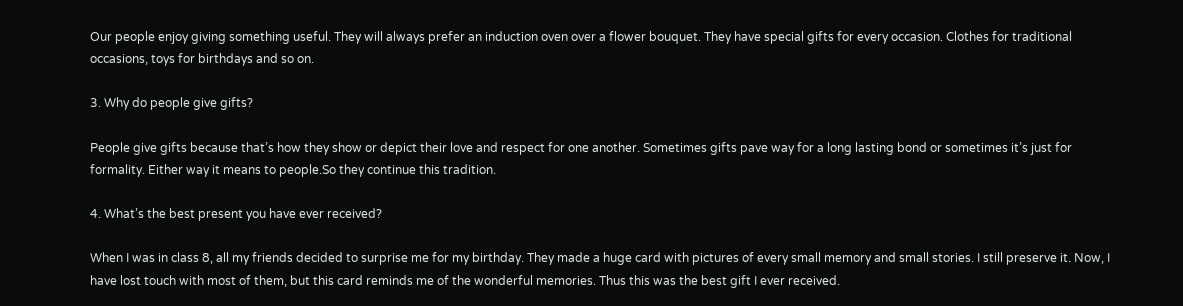Our people enjoy giving something useful. They will always prefer an induction oven over a flower bouquet. They have special gifts for every occasion. Clothes for traditional occasions, toys for birthdays and so on.

3. Why do people give gifts?

People give gifts because that’s how they show or depict their love and respect for one another. Sometimes gifts pave way for a long lasting bond or sometimes it’s just for formality. Either way it means to people.So they continue this tradition.

4. What’s the best present you have ever received?

When I was in class 8, all my friends decided to surprise me for my birthday. They made a huge card with pictures of every small memory and small stories. I still preserve it. Now, I have lost touch with most of them, but this card reminds me of the wonderful memories. Thus this was the best gift I ever received.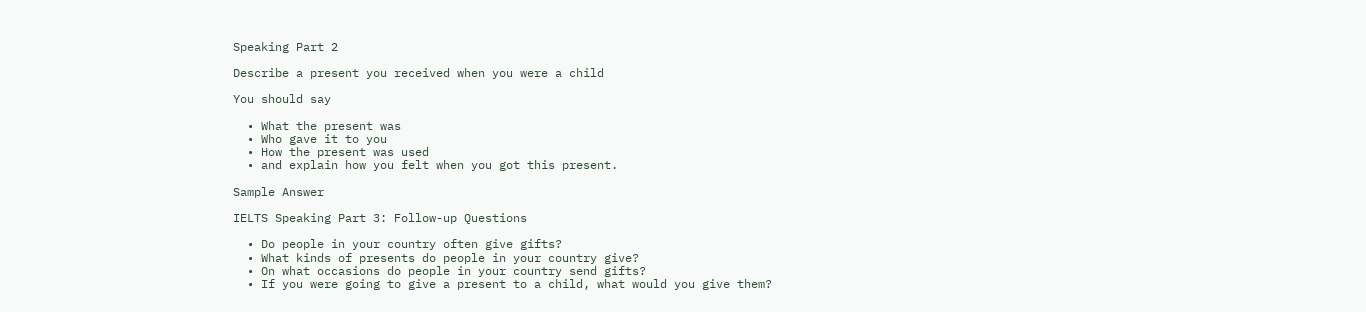Speaking Part 2

Describe a present you received when you were a child

You should say

  • What the present was
  • Who gave it to you
  • How the present was used
  • and explain how you felt when you got this present.

Sample Answer

IELTS Speaking Part 3: Follow-up Questions

  • Do people in your country often give gifts?
  • What kinds of presents do people in your country give?
  • On what occasions do people in your country send gifts?
  • If you were going to give a present to a child, what would you give them?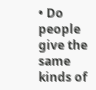• Do people give the same kinds of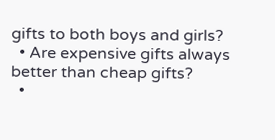gifts to both boys and girls?
  • Are expensive gifts always better than cheap gifts?
  •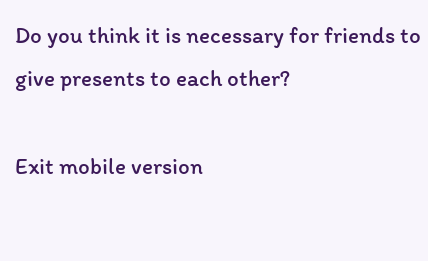Do you think it is necessary for friends to give presents to each other?

Exit mobile version